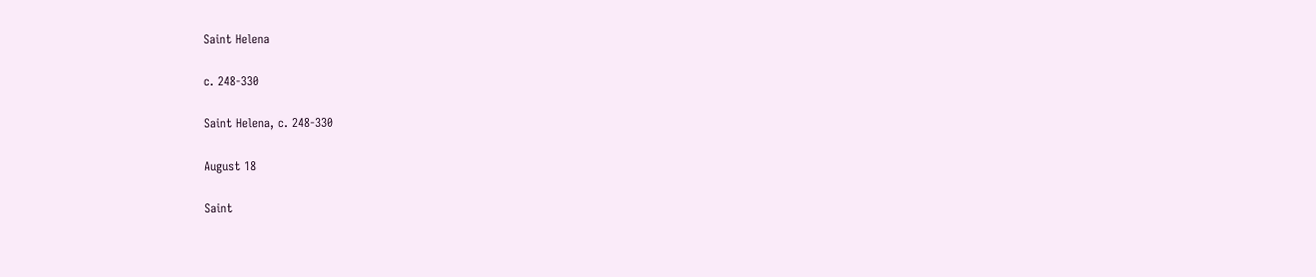Saint Helena

c. 248-330

Saint Helena, c. 248-330

August 18

Saint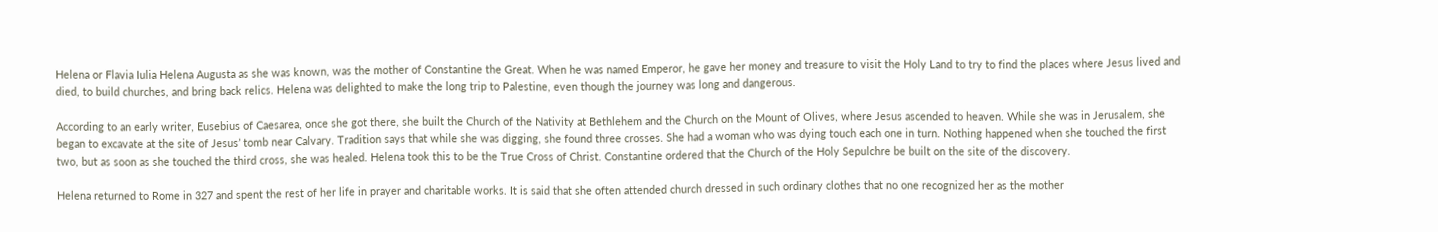Helena or Flavia Iulia Helena Augusta as she was known, was the mother of Constantine the Great. When he was named Emperor, he gave her money and treasure to visit the Holy Land to try to find the places where Jesus lived and died, to build churches, and bring back relics. Helena was delighted to make the long trip to Palestine, even though the journey was long and dangerous.

According to an early writer, Eusebius of Caesarea, once she got there, she built the Church of the Nativity at Bethlehem and the Church on the Mount of Olives, where Jesus ascended to heaven. While she was in Jerusalem, she began to excavate at the site of Jesus’ tomb near Calvary. Tradition says that while she was digging, she found three crosses. She had a woman who was dying touch each one in turn. Nothing happened when she touched the first two, but as soon as she touched the third cross, she was healed. Helena took this to be the True Cross of Christ. Constantine ordered that the Church of the Holy Sepulchre be built on the site of the discovery.

Helena returned to Rome in 327 and spent the rest of her life in prayer and charitable works. It is said that she often attended church dressed in such ordinary clothes that no one recognized her as the mother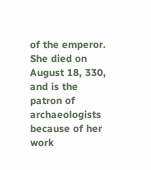of the emperor. She died on August 18, 330, and is the patron of archaeologists because of her work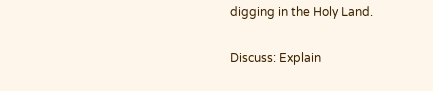digging in the Holy Land.

Discuss: Explain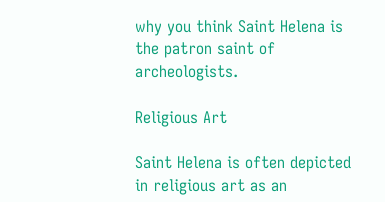why you think Saint Helena is the patron saint of archeologists.

Religious Art

Saint Helena is often depicted in religious art as an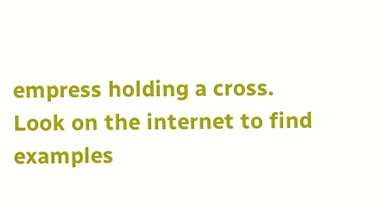empress holding a cross. Look on the internet to find examples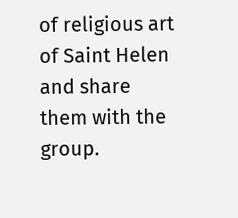of religious art of Saint Helen and share them with the group.